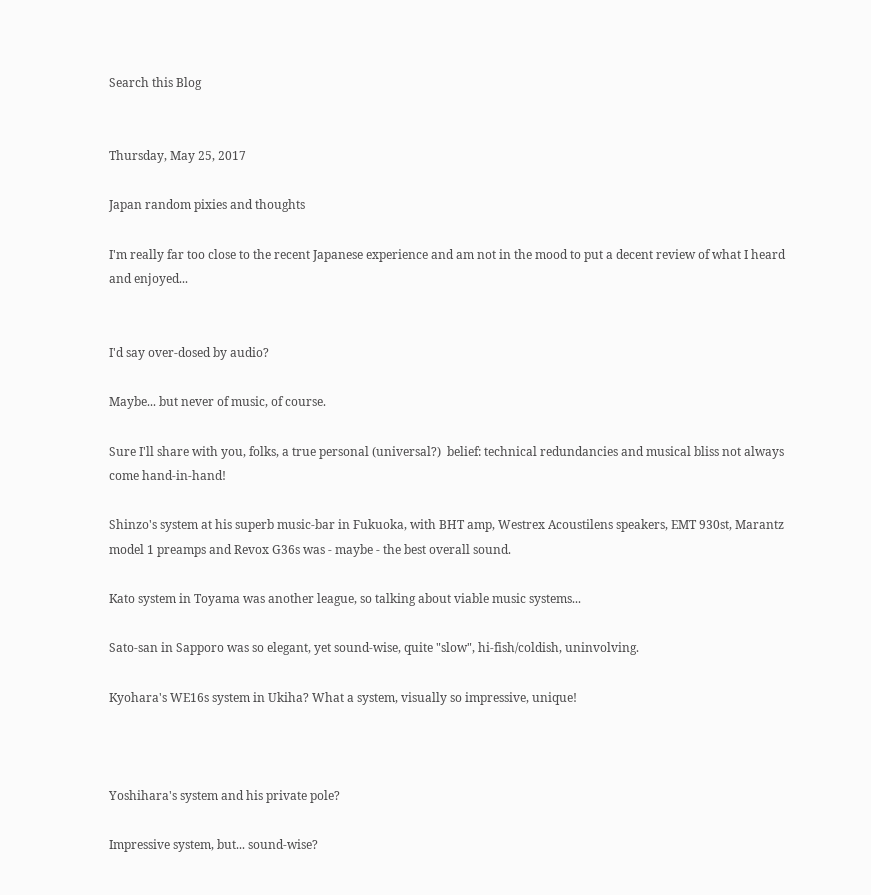Search this Blog


Thursday, May 25, 2017

Japan random pixies and thoughts

I'm really far too close to the recent Japanese experience and am not in the mood to put a decent review of what I heard and enjoyed...


I'd say over-dosed by audio?

Maybe... but never of music, of course.

Sure I'll share with you, folks, a true personal (universal?)  belief: technical redundancies and musical bliss not always come hand-in-hand!

Shinzo's system at his superb music-bar in Fukuoka, with BHT amp, Westrex Acoustilens speakers, EMT 930st, Marantz model 1 preamps and Revox G36s was - maybe - the best overall sound.

Kato system in Toyama was another league, so talking about viable music systems...

Sato-san in Sapporo was so elegant, yet sound-wise, quite "slow", hi-fish/coldish, uninvolving.

Kyohara's WE16s system in Ukiha? What a system, visually so impressive, unique!



Yoshihara's system and his private pole?

Impressive system, but... sound-wise?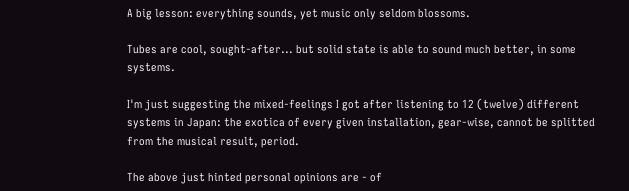A big lesson: everything sounds, yet music only seldom blossoms.

Tubes are cool, sought-after... but solid state is able to sound much better, in some systems.

I'm just suggesting the mixed-feelings I got after listening to 12 (twelve) different systems in Japan: the exotica of every given installation, gear-wise, cannot be splitted from the musical result, period.

The above just hinted personal opinions are - of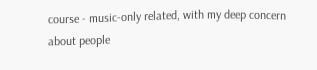course - music-only related, with my deep concern about people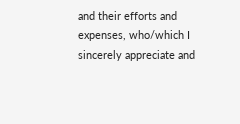and their efforts and expenses, who/which I sincerely appreciate and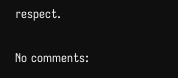respect.

No comments: